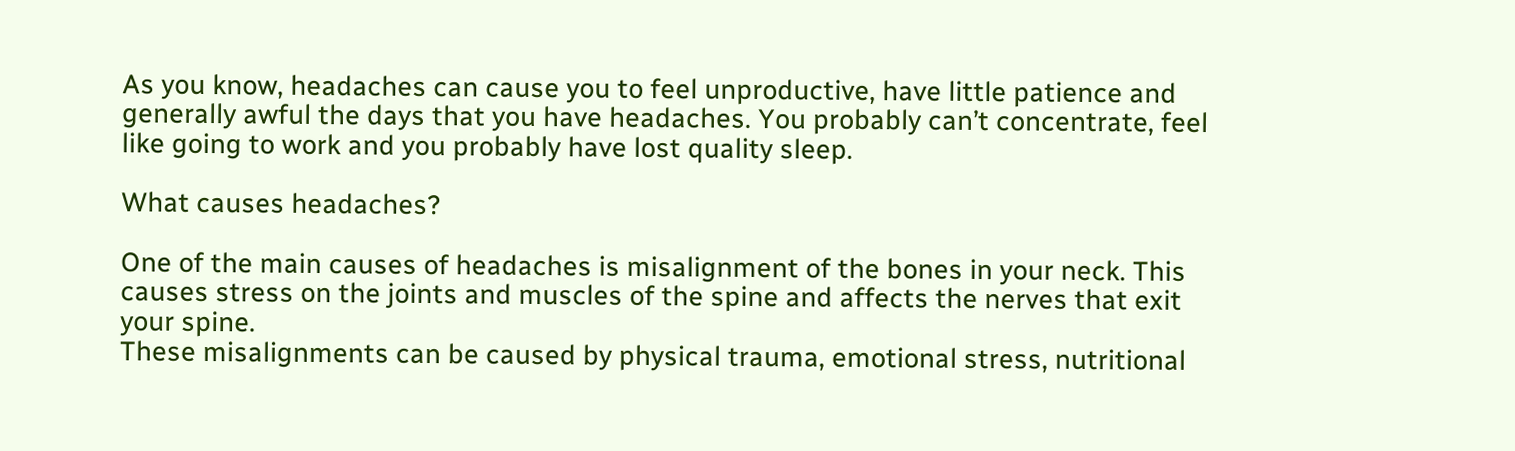As you know, headaches can cause you to feel unproductive, have little patience and generally awful the days that you have headaches. You probably can’t concentrate, feel like going to work and you probably have lost quality sleep.

What causes headaches?

One of the main causes of headaches is misalignment of the bones in your neck. This causes stress on the joints and muscles of the spine and affects the nerves that exit your spine.
These misalignments can be caused by physical trauma, emotional stress, nutritional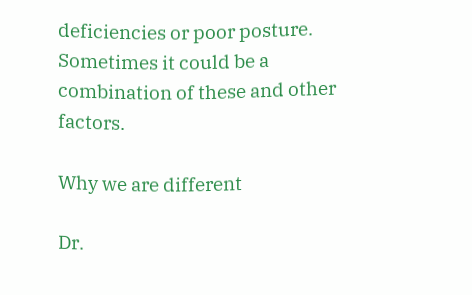deficiencies or poor posture. Sometimes it could be a combination of these and other factors.

Why we are different

Dr.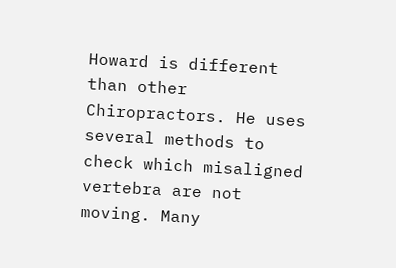Howard is different than other Chiropractors. He uses several methods to check which misaligned vertebra are not moving. Many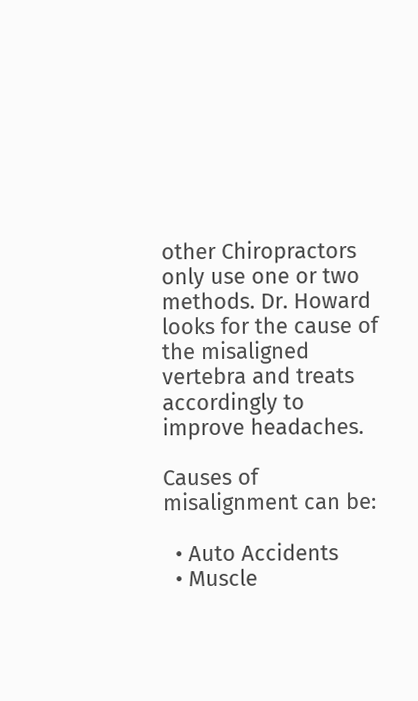other Chiropractors only use one or two methods. Dr. Howard looks for the cause of the misaligned vertebra and treats accordingly to improve headaches.

Causes of misalignment can be:

  • Auto Accidents
  • Muscle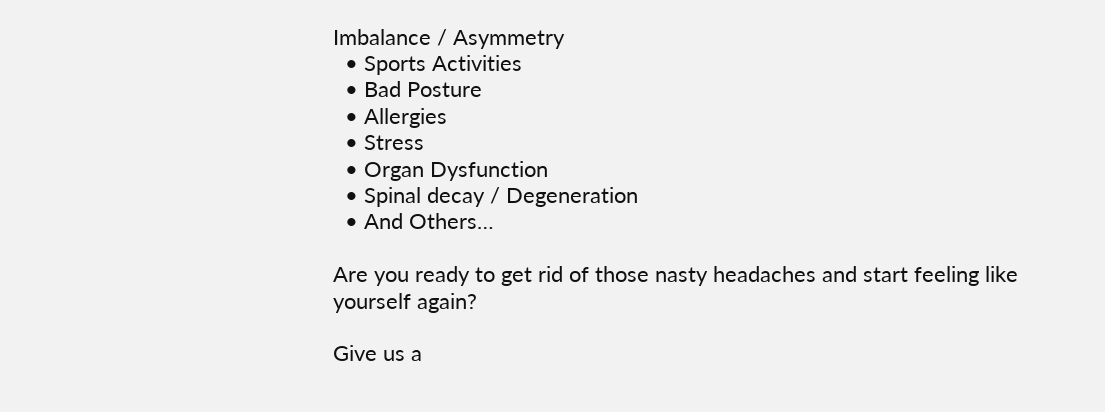Imbalance / Asymmetry
  • Sports Activities
  • Bad Posture
  • Allergies
  • Stress
  • Organ Dysfunction
  • Spinal decay / Degeneration
  • And Others…

Are you ready to get rid of those nasty headaches and start feeling like yourself again?

Give us a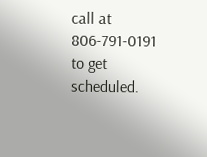call at 806-791-0191 to get scheduled.